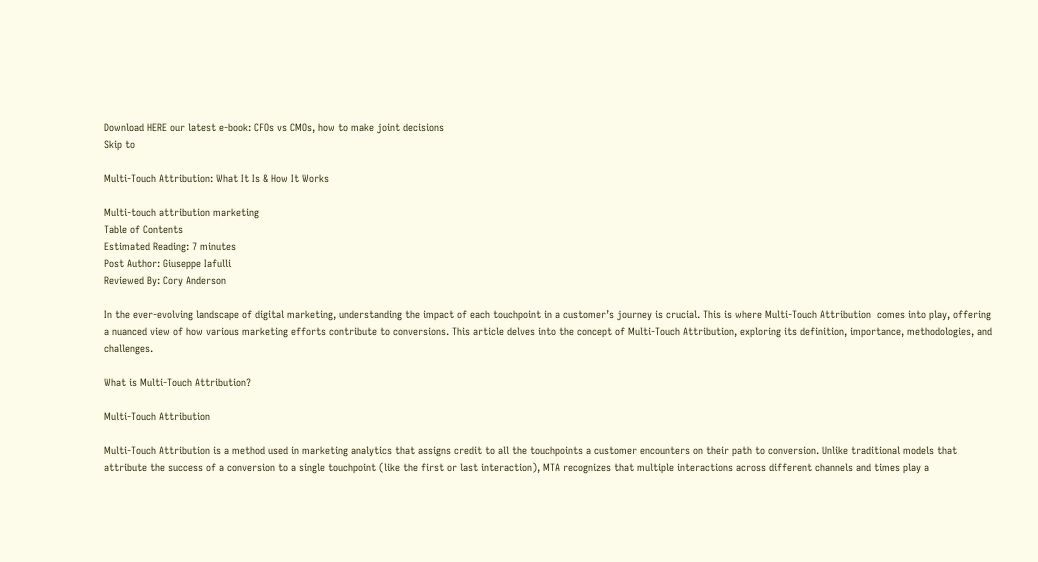Download HERE our latest e-book: CFOs vs CMOs, how to make joint decisions
Skip to

Multi-Touch Attribution: What It Is & How It Works

Multi-touch attribution marketing
Table of Contents
Estimated Reading: 7 minutes
Post Author: Giuseppe Iafulli
Reviewed By: Cory Anderson

In the ever-evolving landscape of digital marketing, understanding the impact of each touchpoint in a customer’s journey is crucial. This is where Multi-Touch Attribution  comes into play, offering a nuanced view of how various marketing efforts contribute to conversions. This article delves into the concept of Multi-Touch Attribution, exploring its definition, importance, methodologies, and challenges.

What is Multi-Touch Attribution?

Multi-Touch Attribution

Multi-Touch Attribution is a method used in marketing analytics that assigns credit to all the touchpoints a customer encounters on their path to conversion. Unlike traditional models that attribute the success of a conversion to a single touchpoint (like the first or last interaction), MTA recognizes that multiple interactions across different channels and times play a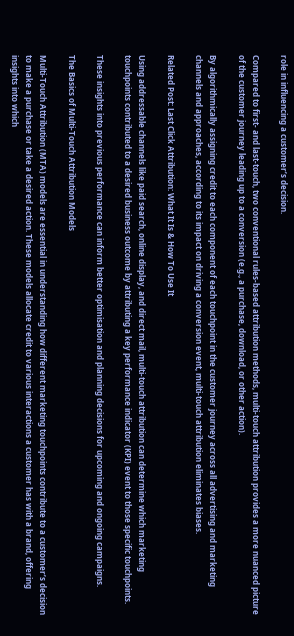role in influencing a customer’s decision.

Compared to first- and last-touch, two conventional rules-based attribution methods, multi-touch attribution provides a more nuanced picture of the customer journey leading up to a conversion (e.g., a purchase, download, or other action).

By algorithmically assigning credit to each component of each touchpoint in the customer journey across all advertising and marketing channels and approaches, according to its impact on driving a conversion event, multi-touch attribution eliminates biases.

Related Post: Last Click Attribution: What It Is & How To Use It

Using addressable channels like paid search, online display, and direct mail, multi-touch attribution can determine which marketing touchpoints contributed to a desired business outcome by attributing a key performance indicator (KPI) event to those specific touchpoints.

These insights into previous performance can inform better optimisation and planning decisions for upcoming and ongoing campaigns.

The Basics of Multi-Touch Attribution Models

Multi-Touch Attribution (MTA) models are essential in understanding how different marketing touchpoints contribute to a customer’s decision to make a purchase or take a desired action. These models allocate credit to various interactions a customer has with a brand, offering insights into which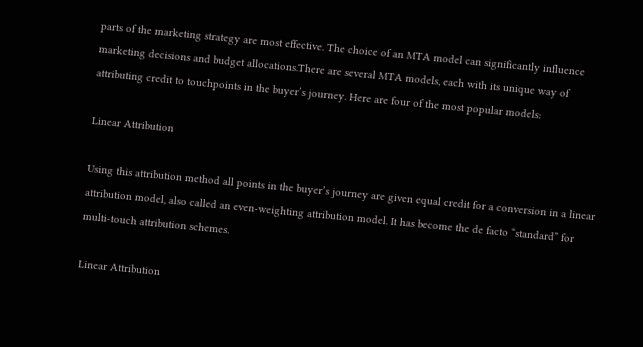parts of the marketing strategy are most effective. The choice of an MTA model can significantly influence marketing decisions and budget allocations.There are several MTA models, each with its unique way of attributing credit to touchpoints in the buyer’s journey. Here are four of the most popular models:

Linear Attribution

Using this attribution method all points in the buyer’s journey are given equal credit for a conversion in a linear attribution model, also called an even-weighting attribution model. It has become the de facto “standard” for multi-touch attribution schemes.

Linear Attribution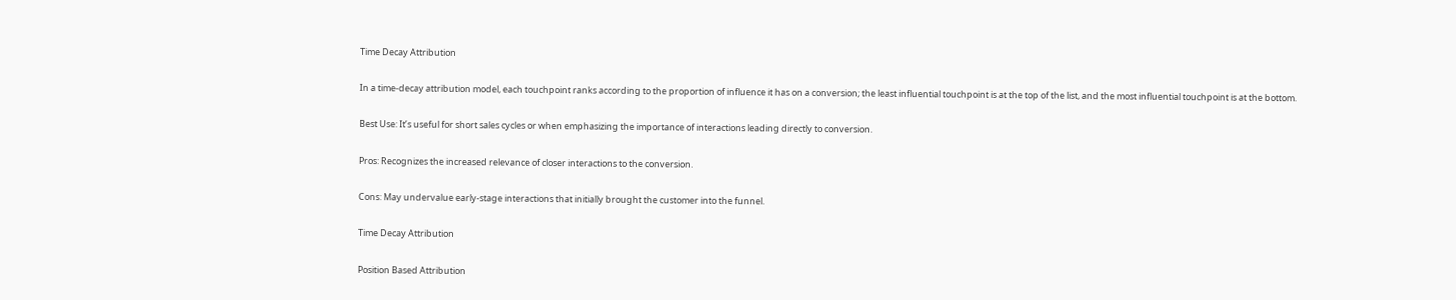Time Decay Attribution

In a time-decay attribution model, each touchpoint ranks according to the proportion of influence it has on a conversion; the least influential touchpoint is at the top of the list, and the most influential touchpoint is at the bottom.

Best Use: It’s useful for short sales cycles or when emphasizing the importance of interactions leading directly to conversion.

Pros: Recognizes the increased relevance of closer interactions to the conversion.

Cons: May undervalue early-stage interactions that initially brought the customer into the funnel.

Time Decay Attribution

Position Based Attribution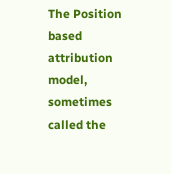The Position based attribution model, sometimes called the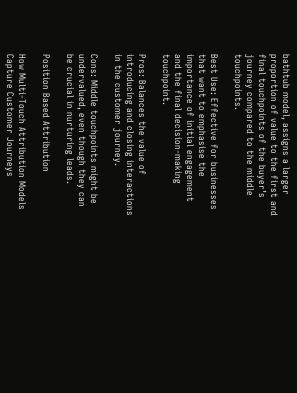bathtub model, assigns a larger proportion of value to the first and final touchpoints of the buyer’s journey compared to the middle touchpoints.

Best Use: Effective for businesses that want to emphasise the importance of initial engagement and the final decision-making touchpoint.

Pros: Balances the value of introducing and closing interactions in the customer journey.

Cons: Middle touchpoints might be undervalued, even though they can be crucial in nurturing leads.

Position Based Attribution

How Multi-Touch Attribution Models Capture Customer Journeys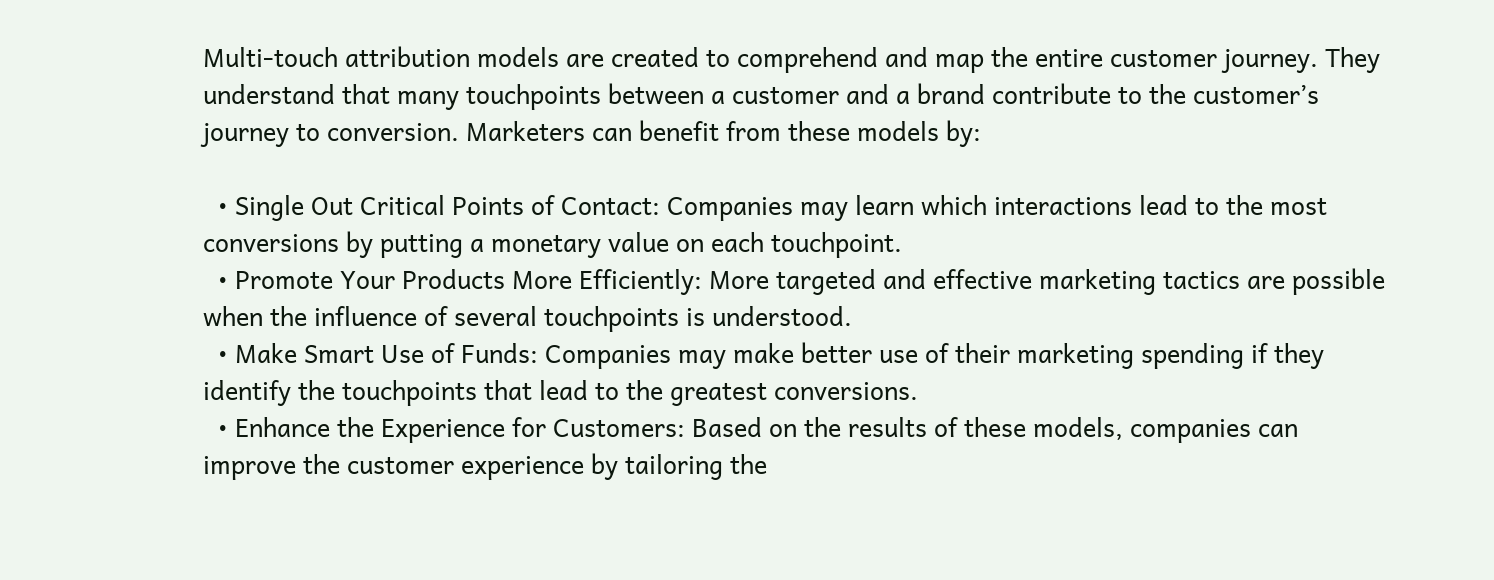Multi-touch attribution models are created to comprehend and map the entire customer journey. They understand that many touchpoints between a customer and a brand contribute to the customer’s journey to conversion. Marketers can benefit from these models by:

  • Single Out Critical Points of Contact: Companies may learn which interactions lead to the most conversions by putting a monetary value on each touchpoint.
  • Promote Your Products More Efficiently: More targeted and effective marketing tactics are possible when the influence of several touchpoints is understood.
  • Make Smart Use of Funds: Companies may make better use of their marketing spending if they identify the touchpoints that lead to the greatest conversions.
  • Enhance the Experience for Customers: Based on the results of these models, companies can improve the customer experience by tailoring the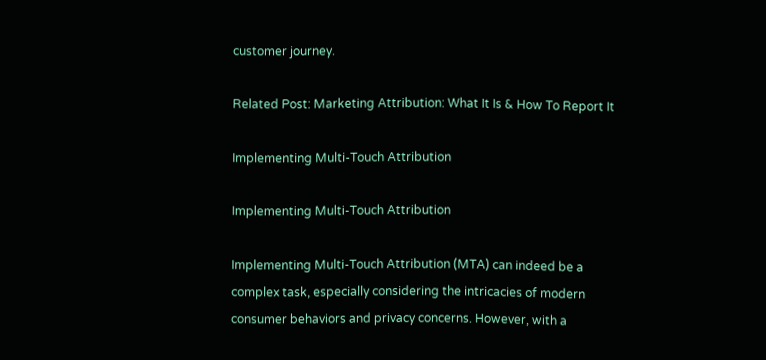customer journey.

Related Post: Marketing Attribution: What It Is & How To Report It

Implementing Multi-Touch Attribution

Implementing Multi-Touch Attribution

Implementing Multi-Touch Attribution (MTA) can indeed be a complex task, especially considering the intricacies of modern consumer behaviors and privacy concerns. However, with a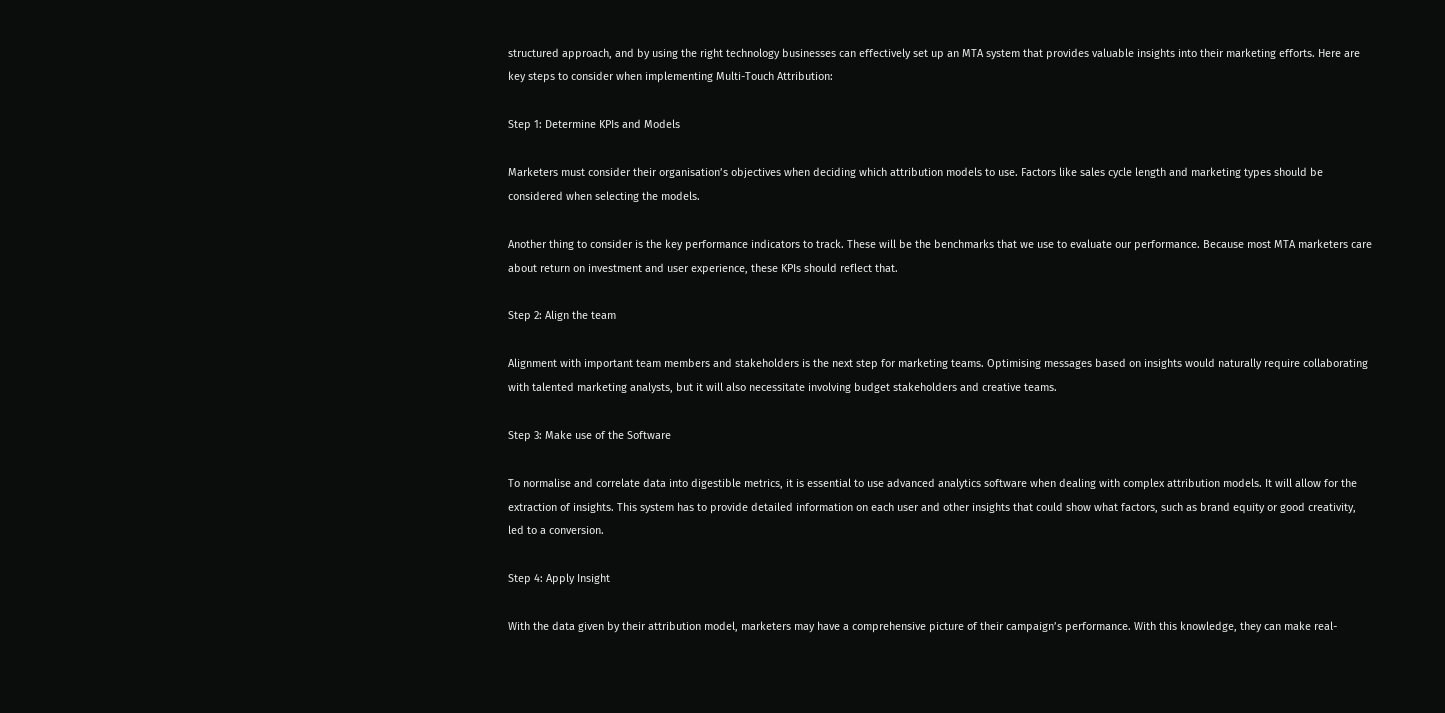structured approach, and by using the right technology businesses can effectively set up an MTA system that provides valuable insights into their marketing efforts. Here are key steps to consider when implementing Multi-Touch Attribution:

Step 1: Determine KPIs and Models

Marketers must consider their organisation’s objectives when deciding which attribution models to use. Factors like sales cycle length and marketing types should be considered when selecting the models.

Another thing to consider is the key performance indicators to track. These will be the benchmarks that we use to evaluate our performance. Because most MTA marketers care about return on investment and user experience, these KPIs should reflect that.

Step 2: Align the team

Alignment with important team members and stakeholders is the next step for marketing teams. Optimising messages based on insights would naturally require collaborating with talented marketing analysts, but it will also necessitate involving budget stakeholders and creative teams.

Step 3: Make use of the Software

To normalise and correlate data into digestible metrics, it is essential to use advanced analytics software when dealing with complex attribution models. It will allow for the extraction of insights. This system has to provide detailed information on each user and other insights that could show what factors, such as brand equity or good creativity, led to a conversion.

Step 4: Apply Insight

With the data given by their attribution model, marketers may have a comprehensive picture of their campaign’s performance. With this knowledge, they can make real-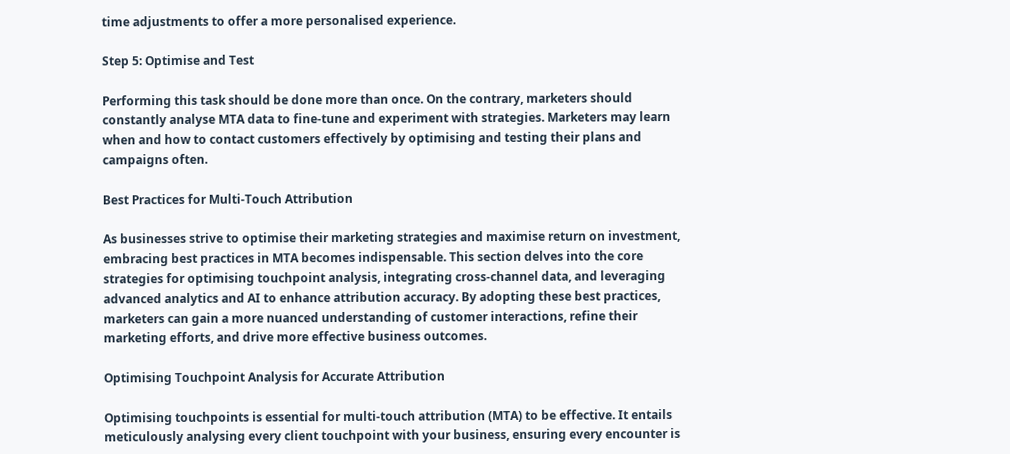time adjustments to offer a more personalised experience.

Step 5: Optimise and Test

Performing this task should be done more than once. On the contrary, marketers should constantly analyse MTA data to fine-tune and experiment with strategies. Marketers may learn when and how to contact customers effectively by optimising and testing their plans and campaigns often.

Best Practices for Multi-Touch Attribution

As businesses strive to optimise their marketing strategies and maximise return on investment, embracing best practices in MTA becomes indispensable. This section delves into the core strategies for optimising touchpoint analysis, integrating cross-channel data, and leveraging advanced analytics and AI to enhance attribution accuracy. By adopting these best practices, marketers can gain a more nuanced understanding of customer interactions, refine their marketing efforts, and drive more effective business outcomes.

Optimising Touchpoint Analysis for Accurate Attribution

Optimising touchpoints is essential for multi-touch attribution (MTA) to be effective. It entails meticulously analysing every client touchpoint with your business, ensuring every encounter is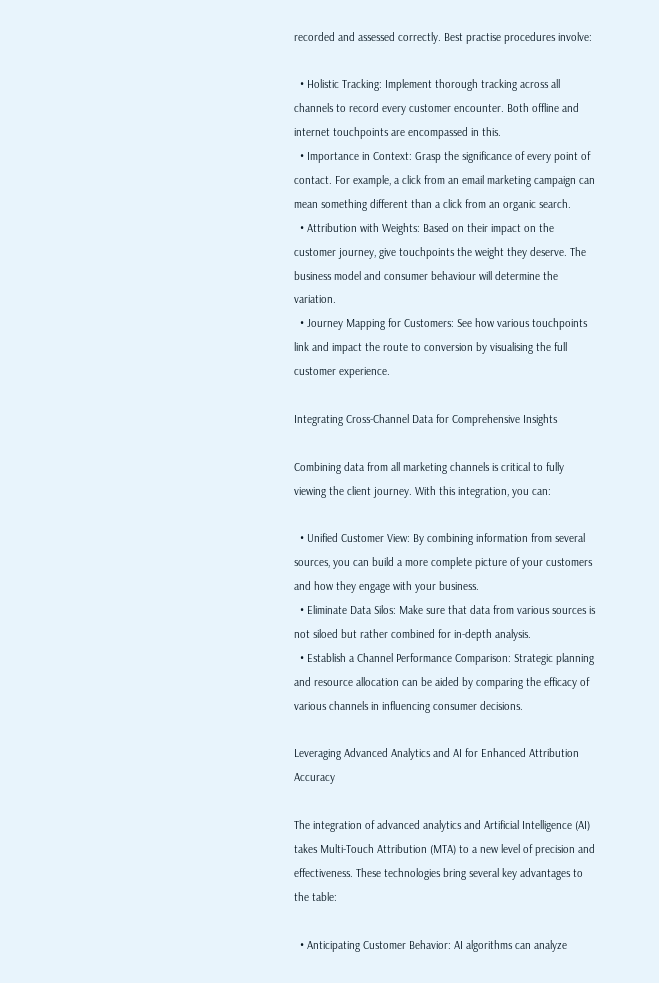recorded and assessed correctly. Best practise procedures involve:

  • Holistic Tracking: Implement thorough tracking across all channels to record every customer encounter. Both offline and internet touchpoints are encompassed in this.
  • Importance in Context: Grasp the significance of every point of contact. For example, a click from an email marketing campaign can mean something different than a click from an organic search.
  • Attribution with Weights: Based on their impact on the customer journey, give touchpoints the weight they deserve. The business model and consumer behaviour will determine the variation.
  • Journey Mapping for Customers: See how various touchpoints link and impact the route to conversion by visualising the full customer experience.

Integrating Cross-Channel Data for Comprehensive Insights

Combining data from all marketing channels is critical to fully viewing the client journey. With this integration, you can:

  • Unified Customer View: By combining information from several sources, you can build a more complete picture of your customers and how they engage with your business.
  • Eliminate Data Silos: Make sure that data from various sources is not siloed but rather combined for in-depth analysis.
  • Establish a Channel Performance Comparison: Strategic planning and resource allocation can be aided by comparing the efficacy of various channels in influencing consumer decisions.

Leveraging Advanced Analytics and AI for Enhanced Attribution Accuracy

The integration of advanced analytics and Artificial Intelligence (AI) takes Multi-Touch Attribution (MTA) to a new level of precision and effectiveness. These technologies bring several key advantages to the table:

  • Anticipating Customer Behavior: AI algorithms can analyze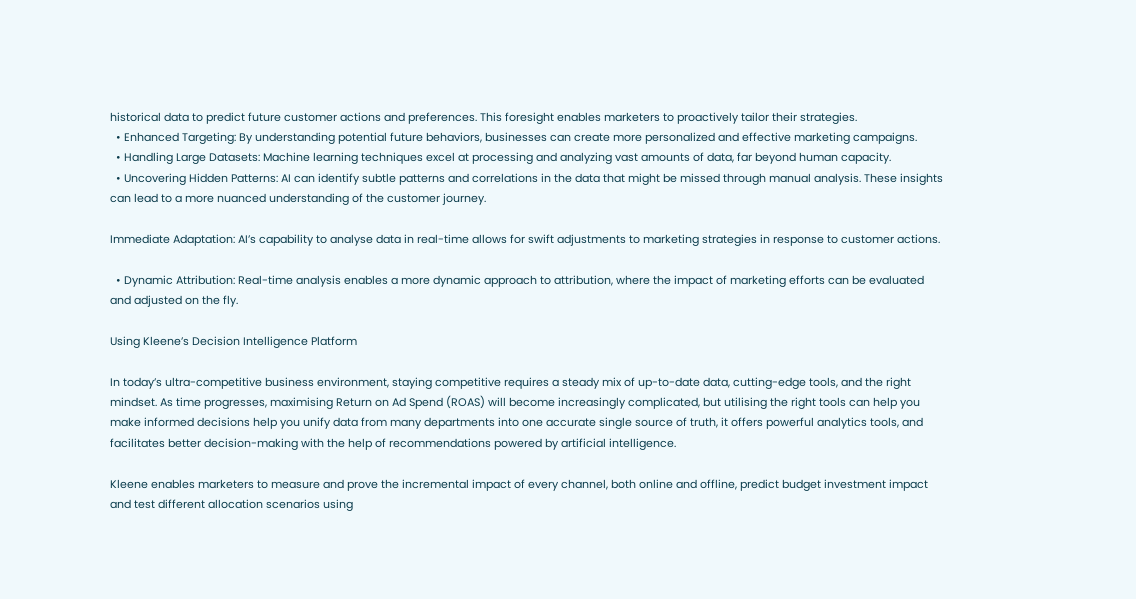historical data to predict future customer actions and preferences. This foresight enables marketers to proactively tailor their strategies.
  • Enhanced Targeting: By understanding potential future behaviors, businesses can create more personalized and effective marketing campaigns.
  • Handling Large Datasets: Machine learning techniques excel at processing and analyzing vast amounts of data, far beyond human capacity.
  • Uncovering Hidden Patterns: AI can identify subtle patterns and correlations in the data that might be missed through manual analysis. These insights can lead to a more nuanced understanding of the customer journey.

Immediate Adaptation: AI’s capability to analyse data in real-time allows for swift adjustments to marketing strategies in response to customer actions.

  • Dynamic Attribution: Real-time analysis enables a more dynamic approach to attribution, where the impact of marketing efforts can be evaluated and adjusted on the fly.

Using Kleene’s Decision Intelligence Platform

In today’s ultra-competitive business environment, staying competitive requires a steady mix of up-to-date data, cutting-edge tools, and the right mindset. As time progresses, maximising Return on Ad Spend (ROAS) will become increasingly complicated, but utilising the right tools can help you make informed decisions help you unify data from many departments into one accurate single source of truth, it offers powerful analytics tools, and facilitates better decision-making with the help of recommendations powered by artificial intelligence.

Kleene enables marketers to measure and prove the incremental impact of every channel, both online and offline, predict budget investment impact and test different allocation scenarios using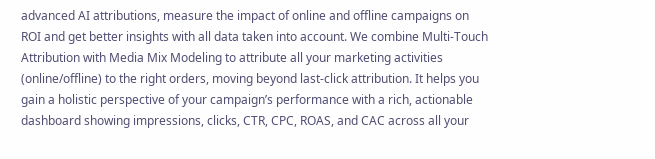advanced AI attributions, measure the impact of online and offline campaigns on ROI and get better insights with all data taken into account. We combine Multi-Touch Attribution with Media Mix Modeling to attribute all your marketing activities (online/offline) to the right orders, moving beyond last-click attribution. It helps you gain a holistic perspective of your campaign’s performance with a rich, actionable dashboard showing impressions, clicks, CTR, CPC, ROAS, and CAC across all your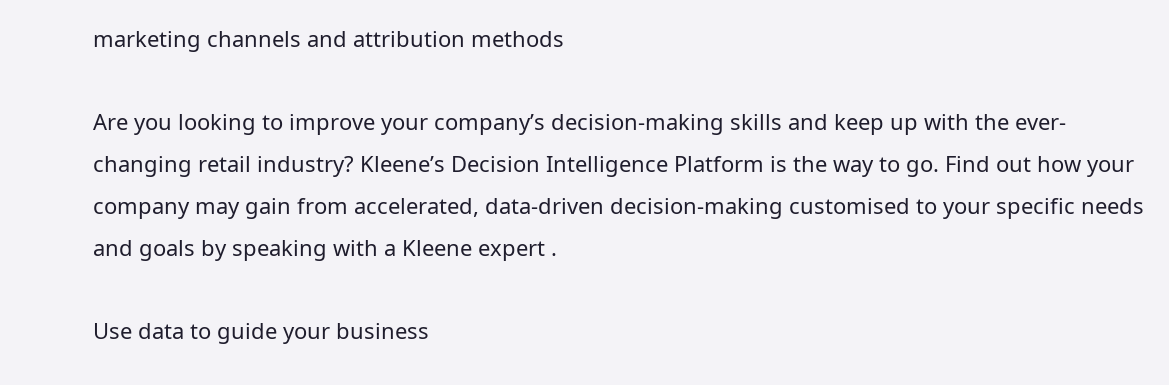marketing channels and attribution methods

Are you looking to improve your company’s decision-making skills and keep up with the ever-changing retail industry? Kleene’s Decision Intelligence Platform is the way to go. Find out how your company may gain from accelerated, data-driven decision-making customised to your specific needs and goals by speaking with a Kleene expert .

Use data to guide your business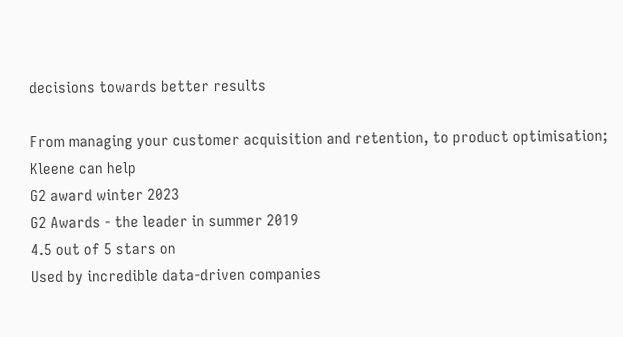decisions towards better results

From managing your customer acquisition and retention, to product optimisation; Kleene can help
G2 award winter 2023
G2 Awards - the leader in summer 2019
4.5 out of 5 stars on
Used by incredible data-driven companies